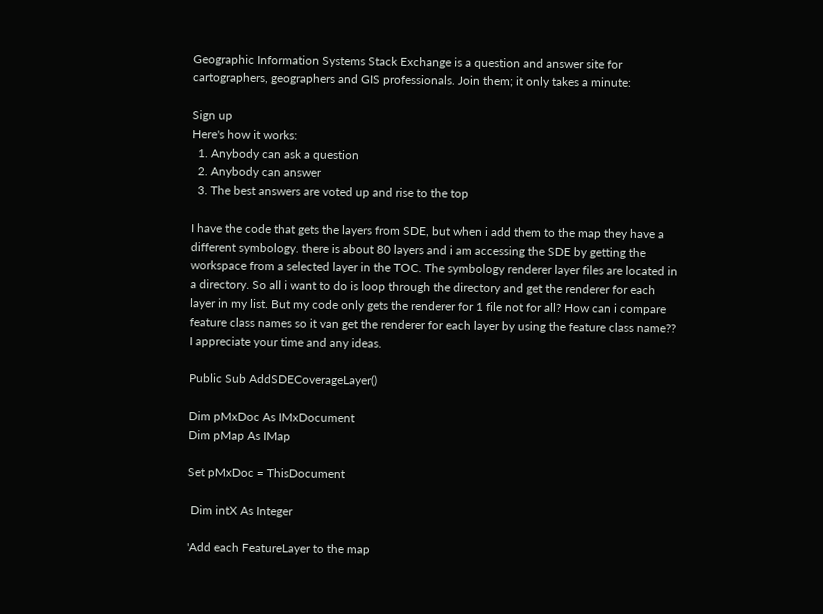Geographic Information Systems Stack Exchange is a question and answer site for cartographers, geographers and GIS professionals. Join them; it only takes a minute:

Sign up
Here's how it works:
  1. Anybody can ask a question
  2. Anybody can answer
  3. The best answers are voted up and rise to the top

I have the code that gets the layers from SDE, but when i add them to the map they have a different symbology. there is about 80 layers and i am accessing the SDE by getting the workspace from a selected layer in the TOC. The symbology renderer layer files are located in a directory. So all i want to do is loop through the directory and get the renderer for each layer in my list. But my code only gets the renderer for 1 file not for all? How can i compare feature class names so it van get the renderer for each layer by using the feature class name?? I appreciate your time and any ideas.

Public Sub AddSDECoverageLayer()

Dim pMxDoc As IMxDocument
Dim pMap As IMap

Set pMxDoc = ThisDocument

 Dim intX As Integer

'Add each FeatureLayer to the map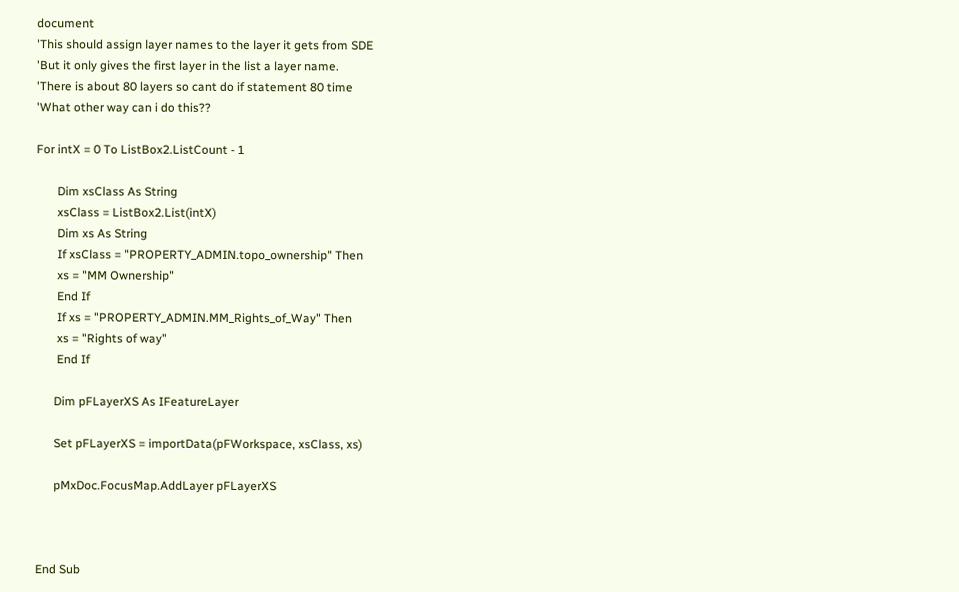document
'This should assign layer names to the layer it gets from SDE
'But it only gives the first layer in the list a layer name.
'There is about 80 layers so cant do if statement 80 time
'What other way can i do this??

For intX = 0 To ListBox2.ListCount - 1

       Dim xsClass As String
       xsClass = ListBox2.List(intX)
       Dim xs As String
       If xsClass = "PROPERTY_ADMIN.topo_ownership" Then
       xs = "MM Ownership"
       End If
       If xs = "PROPERTY_ADMIN.MM_Rights_of_Way" Then
       xs = "Rights of way"
       End If

      Dim pFLayerXS As IFeatureLayer

      Set pFLayerXS = importData(pFWorkspace, xsClass, xs)

      pMxDoc.FocusMap.AddLayer pFLayerXS



End Sub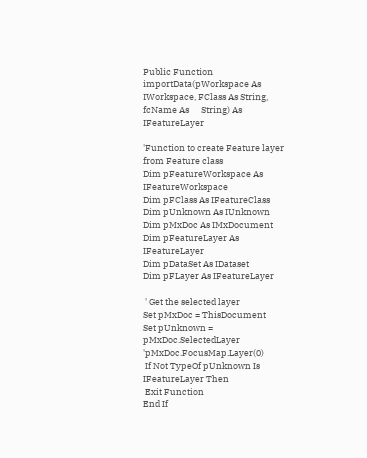Public Function importData(pWorkspace As IWorkspace, FClass As String, fcName As      String) As IFeatureLayer

'Function to create Feature layer from Feature class
Dim pFeatureWorkspace As IFeatureWorkspace
Dim pFClass As IFeatureClass
Dim pUnknown As IUnknown
Dim pMxDoc As IMxDocument
Dim pFeatureLayer As IFeatureLayer
Dim pDataSet As IDataset
Dim pFLayer As IFeatureLayer

 ' Get the selected layer
Set pMxDoc = ThisDocument
Set pUnknown = pMxDoc.SelectedLayer 'pMxDoc.FocusMap.Layer(0)
 If Not TypeOf pUnknown Is IFeatureLayer Then
 Exit Function
End If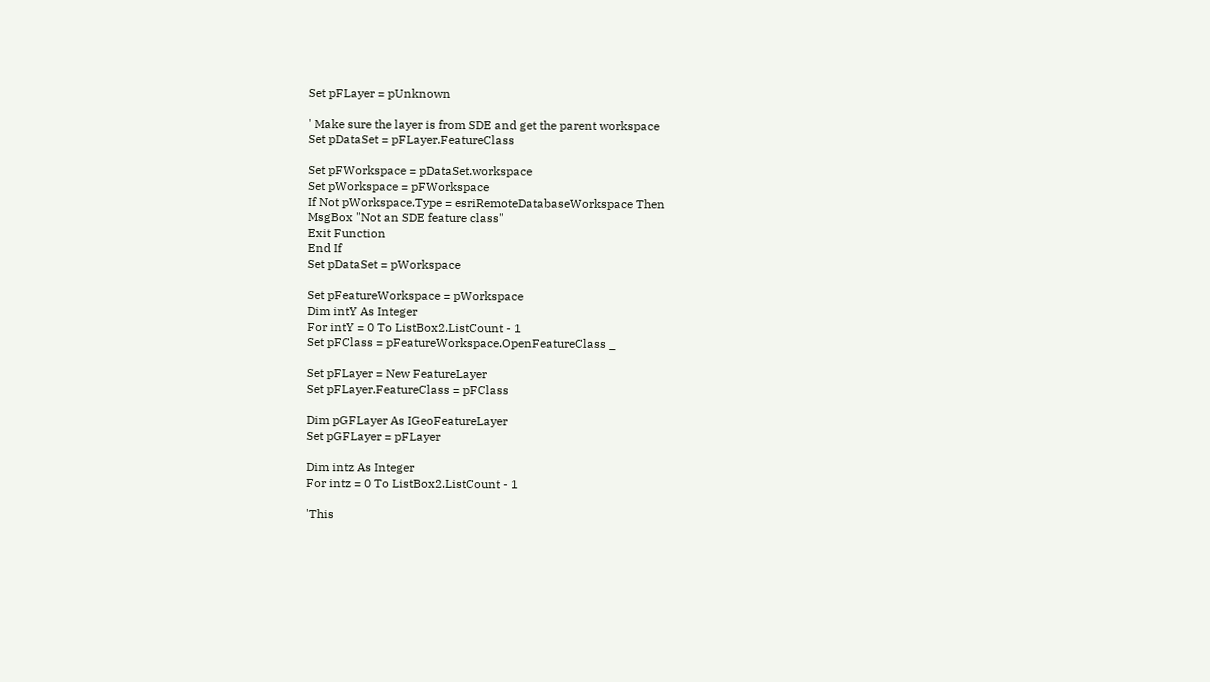Set pFLayer = pUnknown

' Make sure the layer is from SDE and get the parent workspace
Set pDataSet = pFLayer.FeatureClass

Set pFWorkspace = pDataSet.workspace
Set pWorkspace = pFWorkspace
If Not pWorkspace.Type = esriRemoteDatabaseWorkspace Then
MsgBox "Not an SDE feature class"
Exit Function
End If
Set pDataSet = pWorkspace

Set pFeatureWorkspace = pWorkspace
Dim intY As Integer
For intY = 0 To ListBox2.ListCount - 1
Set pFClass = pFeatureWorkspace.OpenFeatureClass _

Set pFLayer = New FeatureLayer
Set pFLayer.FeatureClass = pFClass

Dim pGFLayer As IGeoFeatureLayer
Set pGFLayer = pFLayer

Dim intz As Integer
For intz = 0 To ListBox2.ListCount - 1

'This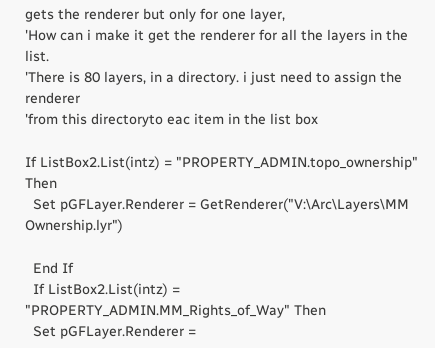gets the renderer but only for one layer,
'How can i make it get the renderer for all the layers in the list.
'There is 80 layers, in a directory. i just need to assign the renderer
'from this directoryto eac item in the list box

If ListBox2.List(intz) = "PROPERTY_ADMIN.topo_ownership" Then
  Set pGFLayer.Renderer = GetRenderer("V:\Arc\Layers\MM Ownership.lyr")

  End If
  If ListBox2.List(intz) = "PROPERTY_ADMIN.MM_Rights_of_Way" Then
  Set pGFLayer.Renderer =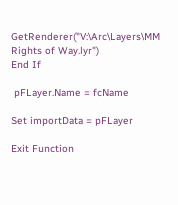GetRenderer("V:\Arc\Layers\MM Rights of Way.lyr")
End If

 pFLayer.Name = fcName

Set importData = pFLayer

Exit Function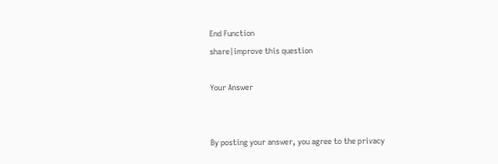End Function
share|improve this question

Your Answer


By posting your answer, you agree to the privacy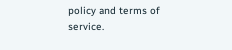policy and terms of service.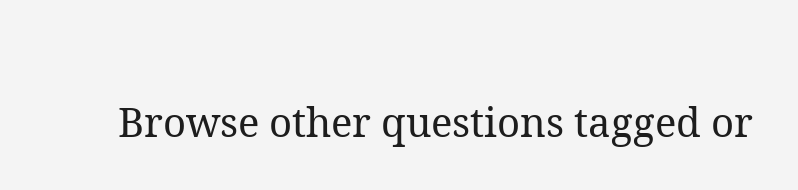Browse other questions tagged or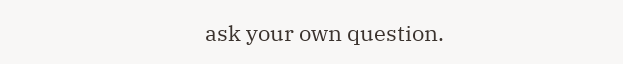ask your own question.